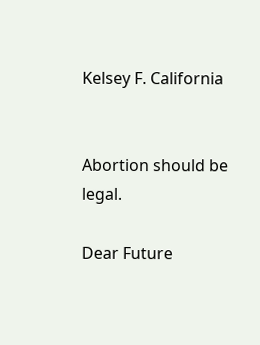Kelsey F. California


Abortion should be legal.

Dear Future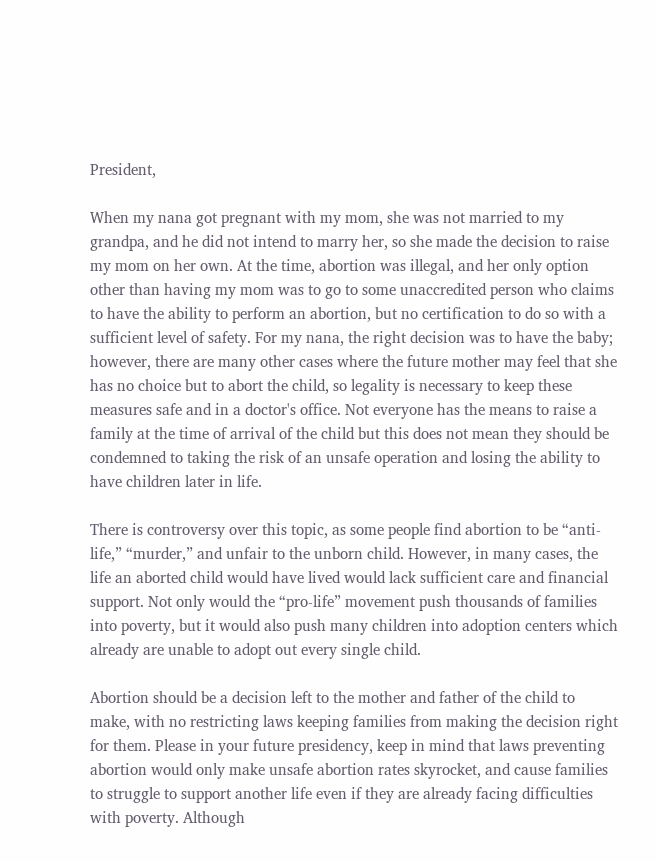President,

When my nana got pregnant with my mom, she was not married to my grandpa, and he did not intend to marry her, so she made the decision to raise my mom on her own. At the time, abortion was illegal, and her only option other than having my mom was to go to some unaccredited person who claims to have the ability to perform an abortion, but no certification to do so with a sufficient level of safety. For my nana, the right decision was to have the baby; however, there are many other cases where the future mother may feel that she has no choice but to abort the child, so legality is necessary to keep these measures safe and in a doctor's office. Not everyone has the means to raise a family at the time of arrival of the child but this does not mean they should be condemned to taking the risk of an unsafe operation and losing the ability to have children later in life.

There is controversy over this topic, as some people find abortion to be “anti-life,” “murder,” and unfair to the unborn child. However, in many cases, the life an aborted child would have lived would lack sufficient care and financial support. Not only would the “pro-life” movement push thousands of families into poverty, but it would also push many children into adoption centers which already are unable to adopt out every single child.

Abortion should be a decision left to the mother and father of the child to make, with no restricting laws keeping families from making the decision right for them. Please in your future presidency, keep in mind that laws preventing abortion would only make unsafe abortion rates skyrocket, and cause families to struggle to support another life even if they are already facing difficulties with poverty. Although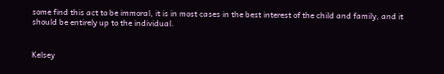some find this act to be immoral, it is in most cases in the best interest of the child and family, and it should be entirely up to the individual.


Kelsey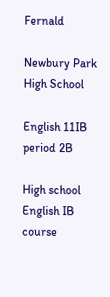Fernald

Newbury Park High School

English 11IB period 2B

High school English IB course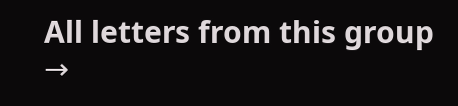All letters from this group →